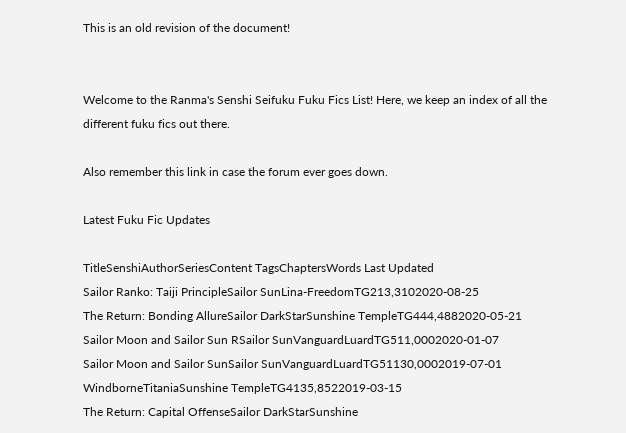This is an old revision of the document!


Welcome to the Ranma's Senshi Seifuku Fuku Fics List! Here, we keep an index of all the different fuku fics out there.

Also remember this link in case the forum ever goes down.

Latest Fuku Fic Updates

TitleSenshiAuthorSeriesContent TagsChaptersWords Last Updated
Sailor Ranko: Taiji PrincipleSailor SunLina-FreedomTG213,3102020-08-25
The Return: Bonding AllureSailor DarkStarSunshine TempleTG444,4882020-05-21
Sailor Moon and Sailor Sun RSailor SunVanguardLuardTG511,0002020-01-07
Sailor Moon and Sailor SunSailor SunVanguardLuardTG51130,0002019-07-01
WindborneTitaniaSunshine TempleTG4135,8522019-03-15
The Return: Capital OffenseSailor DarkStarSunshine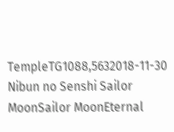TempleTG1088,5632018-11-30
Nibun no Senshi Sailor MoonSailor MoonEternal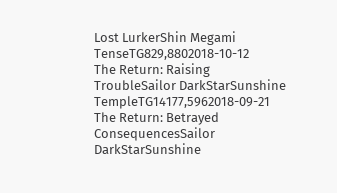Lost LurkerShin Megami TenseTG829,8802018-10-12
The Return: Raising TroubleSailor DarkStarSunshine TempleTG14177,5962018-09-21
The Return: Betrayed ConsequencesSailor DarkStarSunshine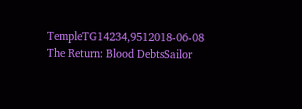TempleTG14234,9512018-06-08
The Return: Blood DebtsSailor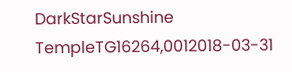DarkStarSunshine TempleTG16264,0012018-03-31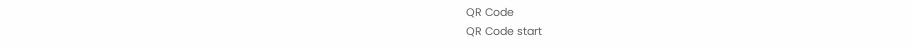QR Code
QR Code start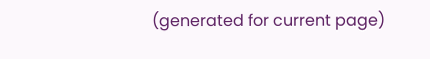(generated for current page)